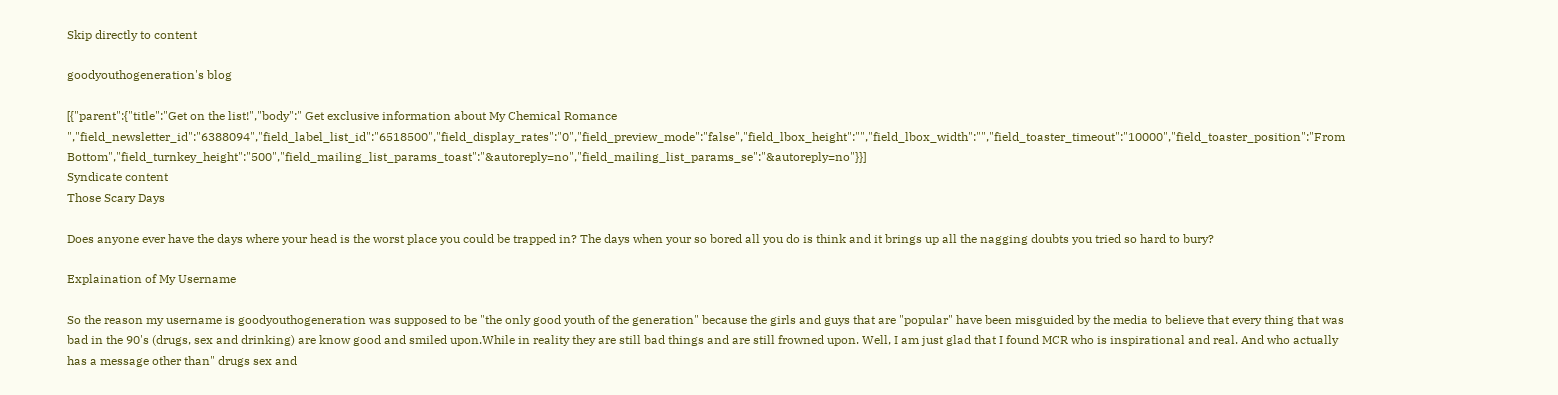Skip directly to content

goodyouthogeneration's blog

[{"parent":{"title":"Get on the list!","body":" Get exclusive information about My Chemical Romance ","field_newsletter_id":"6388094","field_label_list_id":"6518500","field_display_rates":"0","field_preview_mode":"false","field_lbox_height":"","field_lbox_width":"","field_toaster_timeout":"10000","field_toaster_position":"From Bottom","field_turnkey_height":"500","field_mailing_list_params_toast":"&autoreply=no","field_mailing_list_params_se":"&autoreply=no"}}]
Syndicate content
Those Scary Days

Does anyone ever have the days where your head is the worst place you could be trapped in? The days when your so bored all you do is think and it brings up all the nagging doubts you tried so hard to bury?

Explaination of My Username

So the reason my username is goodyouthogeneration was supposed to be "the only good youth of the generation" because the girls and guys that are "popular" have been misguided by the media to believe that every thing that was bad in the 90's (drugs, sex and drinking) are know good and smiled upon.While in reality they are still bad things and are still frowned upon. Well, I am just glad that I found MCR who is inspirational and real. And who actually has a message other than" drugs sex and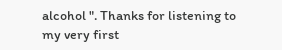alcohol ". Thanks for listening to my very first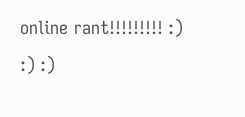online rant!!!!!!!!! :) :) :)